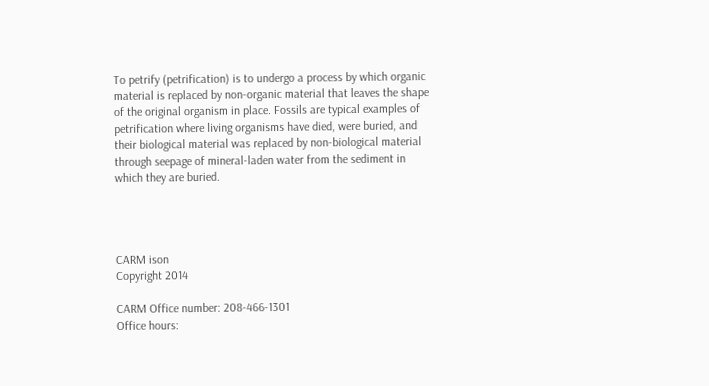To petrify (petrification) is to undergo a process by which organic material is replaced by non-organic material that leaves the shape of the original organism in place. Fossils are typical examples of petrification where living organisms have died, were buried, and their biological material was replaced by non-biological material through seepage of mineral-laden water from the sediment in which they are buried.




CARM ison
Copyright 2014

CARM Office number: 208-466-1301
Office hours: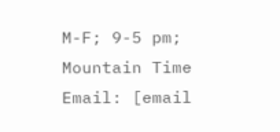M-F; 9-5 pm; Mountain Time
Email: [email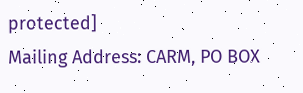protected]
Mailing Address: CARM, PO BOX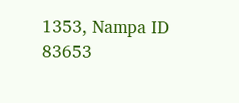1353, Nampa ID 83653